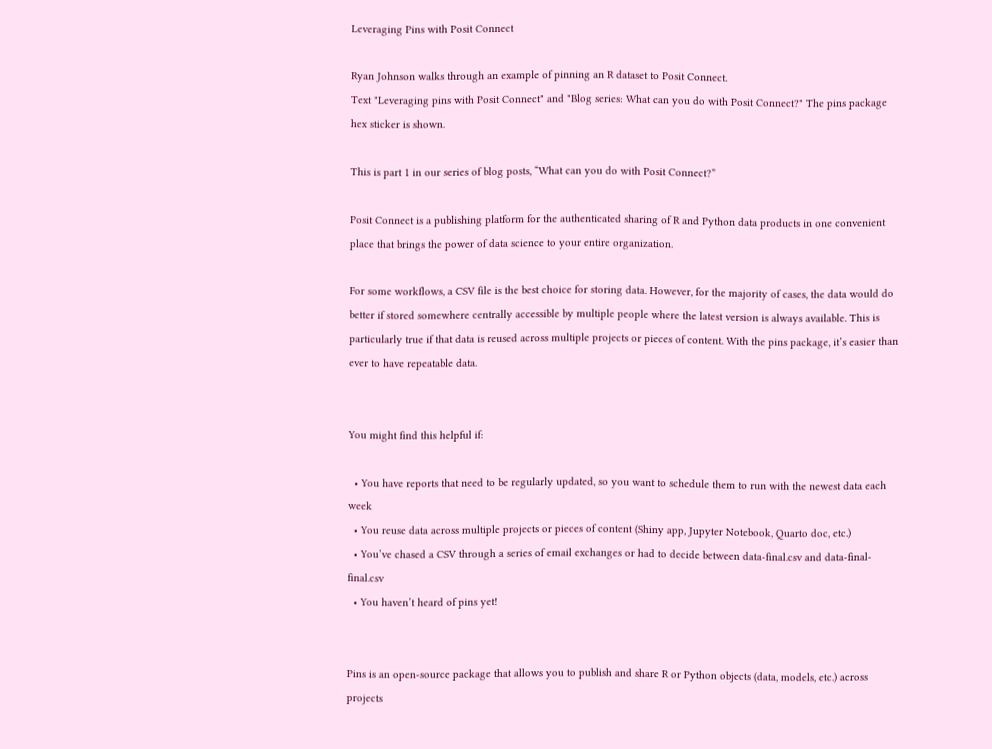Leveraging Pins with Posit Connect

Ryan Johnson walks through an example of pinning an R dataset to Posit Connect.
Text "Leveraging pins with Posit Connect" and "Blog series: What can you do with Posit Connect?" The pins package hex sticker is shown.

This is part 1 in our series of blog posts, “What can you do with Posit Connect?”

Posit Connect is a publishing platform for the authenticated sharing of R and Python data products in one convenient place that brings the power of data science to your entire organization.

For some workflows, a CSV file is the best choice for storing data. However, for the majority of cases, the data would do better if stored somewhere centrally accessible by multiple people where the latest version is always available. This is particularly true if that data is reused across multiple projects or pieces of content. With the pins package, it’s easier than ever to have repeatable data.


You might find this helpful if:

  • You have reports that need to be regularly updated, so you want to schedule them to run with the newest data each week
  • You reuse data across multiple projects or pieces of content (Shiny app, Jupyter Notebook, Quarto doc, etc.)
  • You’ve chased a CSV through a series of email exchanges or had to decide between data-final.csv and data-final-final.csv
  • You haven’t heard of pins yet!


Pins is an open-source package that allows you to publish and share R or Python objects (data, models, etc.) across projects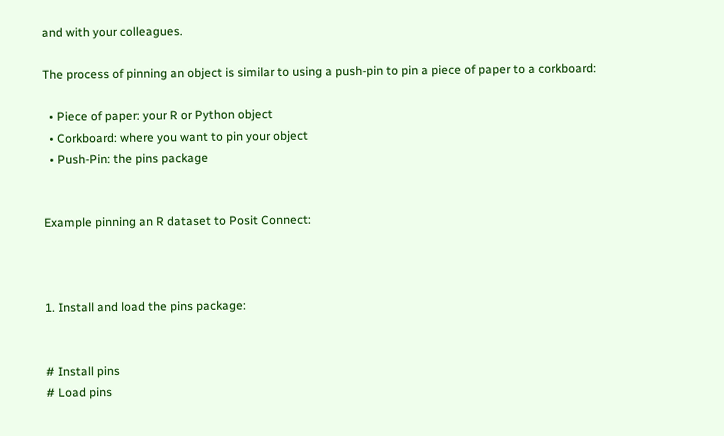and with your colleagues.

The process of pinning an object is similar to using a push-pin to pin a piece of paper to a corkboard:

  • Piece of paper: your R or Python object
  • Corkboard: where you want to pin your object
  • Push-Pin: the pins package


Example pinning an R dataset to Posit Connect:



1. Install and load the pins package:


# Install pins
# Load pins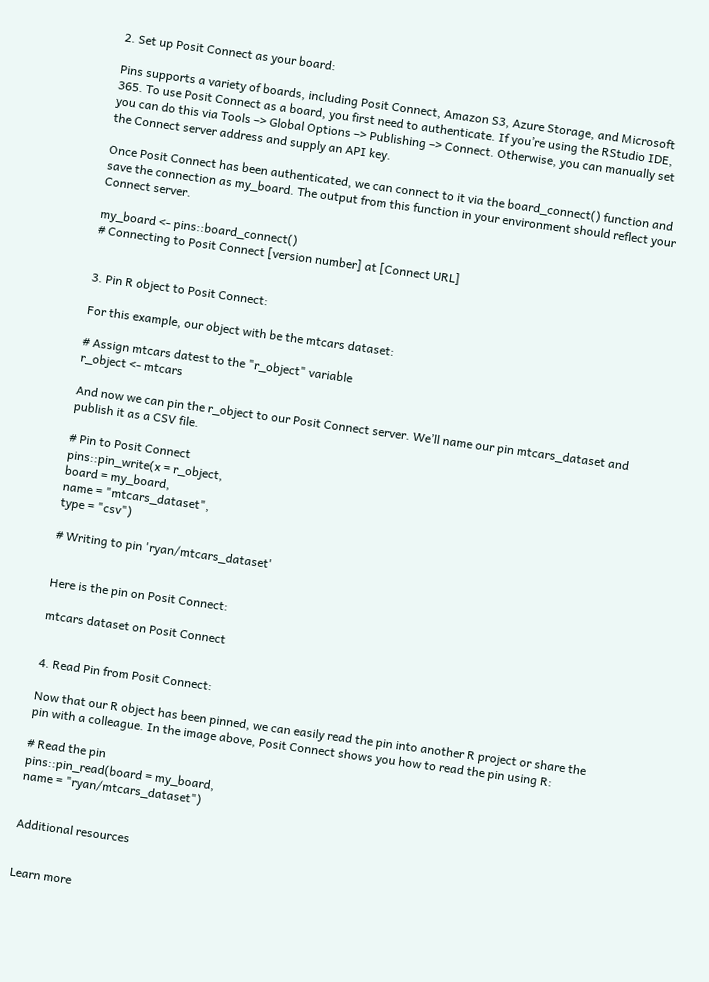2. Set up Posit Connect as your board:

Pins supports a variety of boards, including Posit Connect, Amazon S3, Azure Storage, and Microsoft 365. To use Posit Connect as a board, you first need to authenticate. If you’re using the RStudio IDE, you can do this via Tools –> Global Options –> Publishing –> Connect. Otherwise, you can manually set the Connect server address and supply an API key.

Once Posit Connect has been authenticated, we can connect to it via the board_connect() function and save the connection as my_board. The output from this function in your environment should reflect your Connect server.

my_board <- pins::board_connect()
# Connecting to Posit Connect [version number] at [Connect URL]


3. Pin R object to Posit Connect:

For this example, our object with be the mtcars dataset:

# Assign mtcars datest to the "r_object" variable
r_object <- mtcars

And now we can pin the r_object to our Posit Connect server. We’ll name our pin mtcars_dataset and publish it as a CSV file.

# Pin to Posit Connect
pins::pin_write(x = r_object,
board = my_board,
name = "mtcars_dataset",
type = "csv")

# Writing to pin 'ryan/mtcars_dataset'


Here is the pin on Posit Connect:

mtcars dataset on Posit Connect


4. Read Pin from Posit Connect:

Now that our R object has been pinned, we can easily read the pin into another R project or share the pin with a colleague. In the image above, Posit Connect shows you how to read the pin using R:

# Read the pin
pins::pin_read(board = my_board,
name = "ryan/mtcars_dataset")


Additional resources


Learn more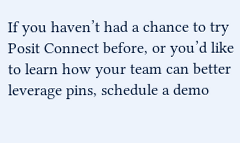If you haven’t had a chance to try Posit Connect before, or you’d like to learn how your team can better leverage pins, schedule a demo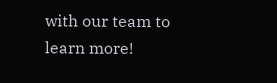with our team to learn more!